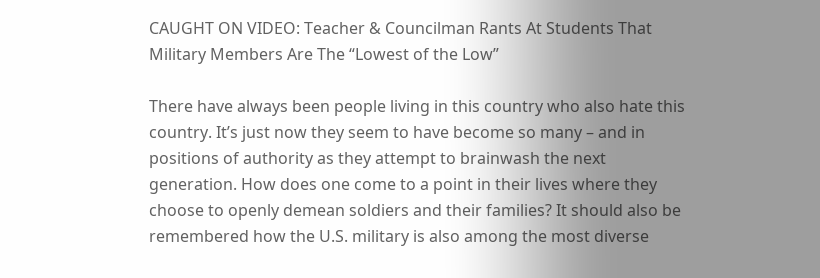CAUGHT ON VIDEO: Teacher & Councilman Rants At Students That Military Members Are The “Lowest of the Low”

There have always been people living in this country who also hate this country. It’s just now they seem to have become so many – and in positions of authority as they attempt to brainwash the next generation. How does one come to a point in their lives where they choose to openly demean soldiers and their families? It should also be remembered how the U.S. military is also among the most diverse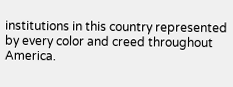institutions in this country represented by every color and creed throughout America.